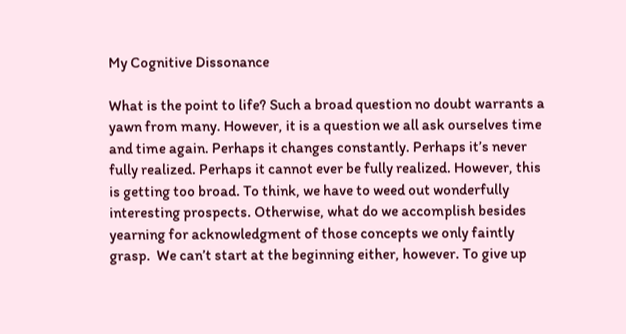My Cognitive Dissonance

What is the point to life? Such a broad question no doubt warrants a yawn from many. However, it is a question we all ask ourselves time and time again. Perhaps it changes constantly. Perhaps it’s never fully realized. Perhaps it cannot ever be fully realized. However, this is getting too broad. To think, we have to weed out wonderfully interesting prospects. Otherwise, what do we accomplish besides yearning for acknowledgment of those concepts we only faintly grasp.  We can’t start at the beginning either, however. To give up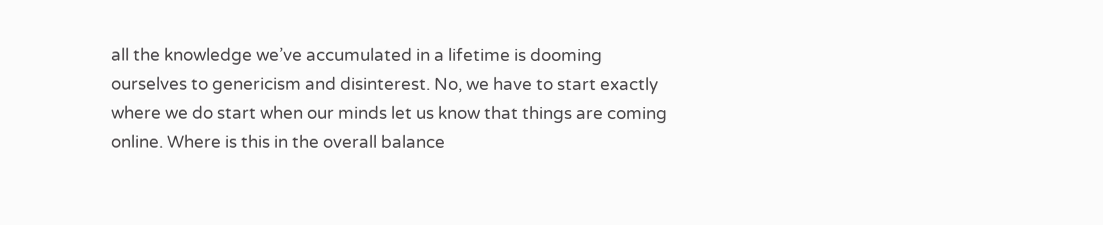all the knowledge we’ve accumulated in a lifetime is dooming ourselves to genericism and disinterest. No, we have to start exactly where we do start when our minds let us know that things are coming online. Where is this in the overall balance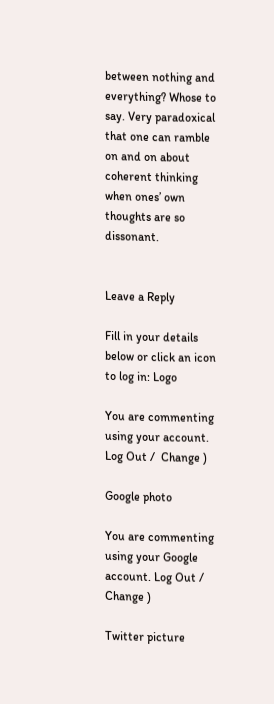between nothing and everything? Whose to say. Very paradoxical that one can ramble on and on about coherent thinking when ones’ own thoughts are so dissonant.


Leave a Reply

Fill in your details below or click an icon to log in: Logo

You are commenting using your account. Log Out /  Change )

Google photo

You are commenting using your Google account. Log Out /  Change )

Twitter picture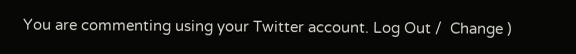You are commenting using your Twitter account. Log Out /  Change )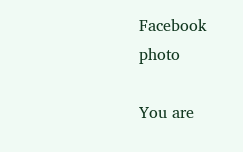Facebook photo

You are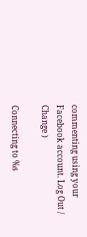commenting using your Facebook account. Log Out /  Change )

Connecting to %s